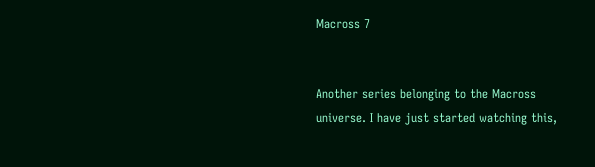Macross 7


Another series belonging to the Macross universe. I have just started watching this,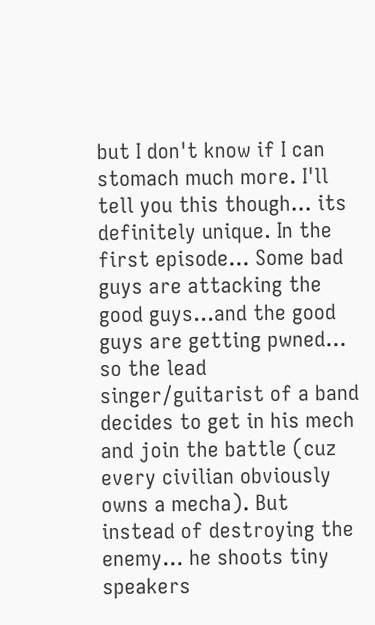but I don't know if I can stomach much more. I'll tell you this though... its definitely unique. In the first episode... Some bad guys are attacking the good guys...and the good guys are getting pwned... so the lead singer/guitarist of a band decides to get in his mech and join the battle (cuz every civilian obviously owns a mecha). But instead of destroying the enemy... he shoots tiny speakers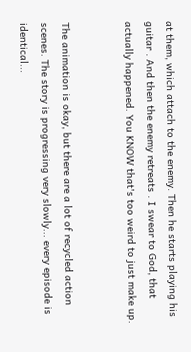at them, which attach to the enemy. Then he starts playing his guitar . And then the enemy retreats . I swear to God, that actually happened. You KNOW that's too weird to just make up.


The animation is okay, but there are a lot of recycled action scenes. The story is progressing very slowly... every episode is identical...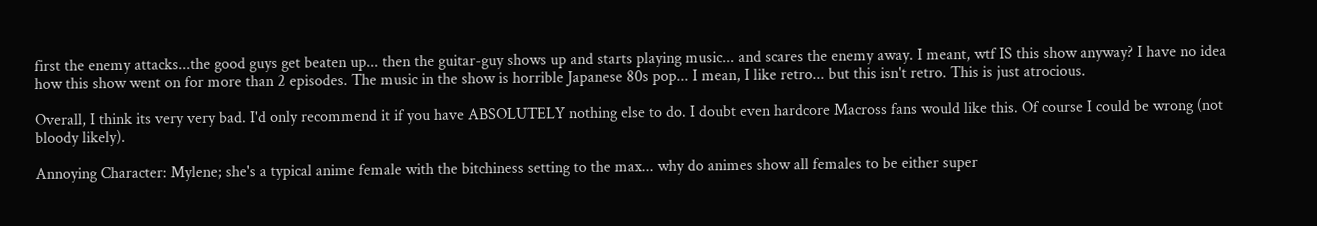first the enemy attacks...the good guys get beaten up... then the guitar-guy shows up and starts playing music... and scares the enemy away. I meant, wtf IS this show anyway? I have no idea how this show went on for more than 2 episodes. The music in the show is horrible Japanese 80s pop... I mean, I like retro... but this isn't retro. This is just atrocious.

Overall, I think its very very bad. I'd only recommend it if you have ABSOLUTELY nothing else to do. I doubt even hardcore Macross fans would like this. Of course I could be wrong (not bloody likely).

Annoying Character: Mylene; she's a typical anime female with the bitchiness setting to the max... why do animes show all females to be either super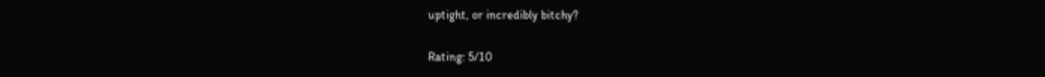uptight, or incredibly bitchy?

Rating: 5/10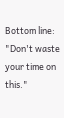Bottom line: "Don't waste your time on this."